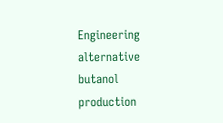Engineering alternative butanol production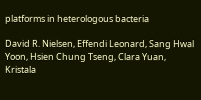platforms in heterologous bacteria

David R. Nielsen, Effendi Leonard, Sang Hwal Yoon, Hsien Chung Tseng, Clara Yuan, Kristala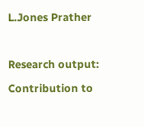L.Jones Prather

Research output: Contribution to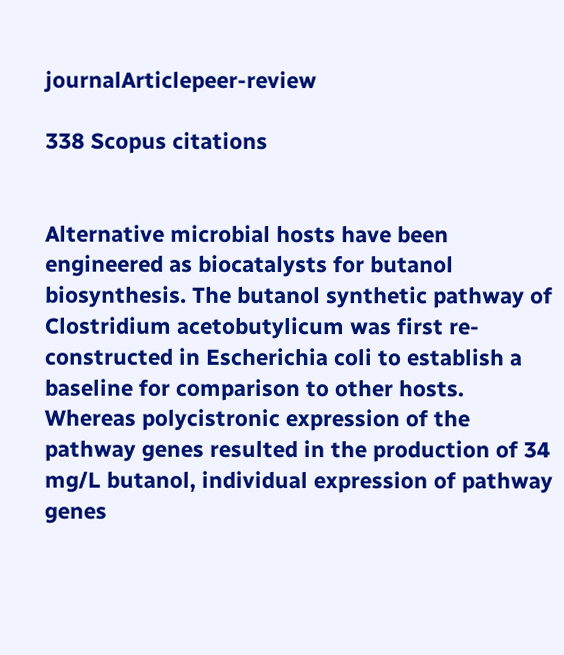journalArticlepeer-review

338 Scopus citations


Alternative microbial hosts have been engineered as biocatalysts for butanol biosynthesis. The butanol synthetic pathway of Clostridium acetobutylicum was first re-constructed in Escherichia coli to establish a baseline for comparison to other hosts. Whereas polycistronic expression of the pathway genes resulted in the production of 34 mg/L butanol, individual expression of pathway genes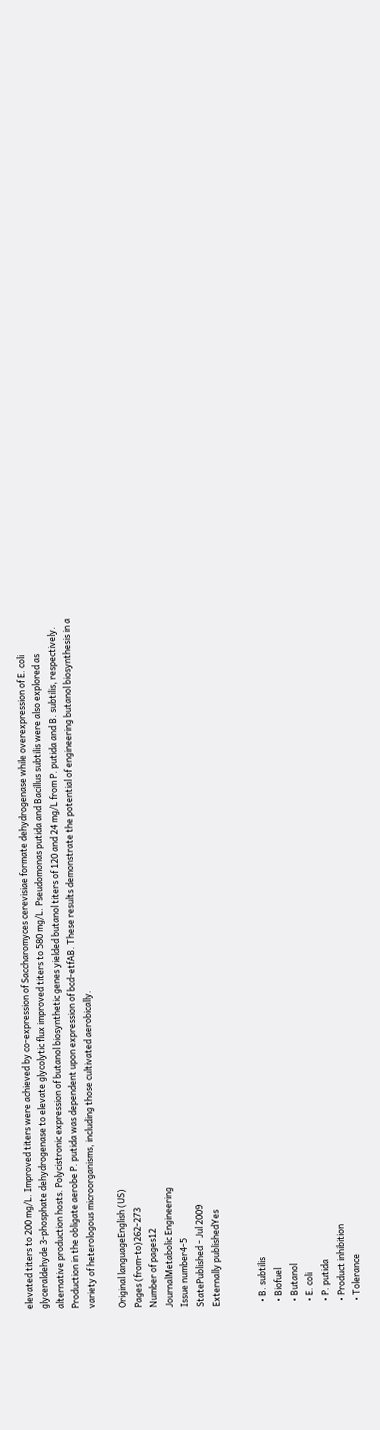elevated titers to 200 mg/L. Improved titers were achieved by co-expression of Saccharomyces cerevisiae formate dehydrogenase while overexpression of E. coli glyceraldehyde 3-phosphate dehydrogenase to elevate glycolytic flux improved titers to 580 mg/L. Pseudomonas putida and Bacillus subtilis were also explored as alternative production hosts. Polycistronic expression of butanol biosynthetic genes yielded butanol titers of 120 and 24 mg/L from P. putida and B. subtilis, respectively. Production in the obligate aerobe P. putida was dependent upon expression of bcd-etfAB. These results demonstrate the potential of engineering butanol biosynthesis in a variety of heterologous microorganisms, including those cultivated aerobically.

Original languageEnglish (US)
Pages (from-to)262-273
Number of pages12
JournalMetabolic Engineering
Issue number4-5
StatePublished - Jul 2009
Externally publishedYes


  • B. subtilis
  • Biofuel
  • Butanol
  • E. coli
  • P. putida
  • Product inhibition
  • Tolerance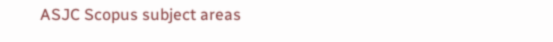ASJC Scopus subject areas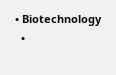• Biotechnology
  •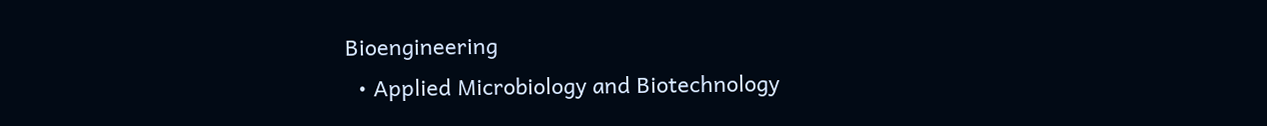Bioengineering
  • Applied Microbiology and Biotechnology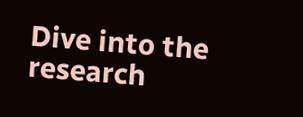Dive into the research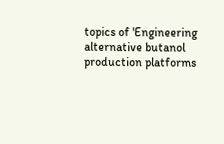topics of 'Engineering alternative butanol production platforms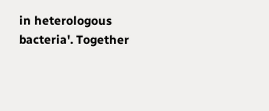in heterologous bacteria'. Together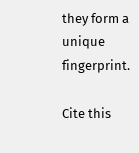they form a unique fingerprint.

Cite this